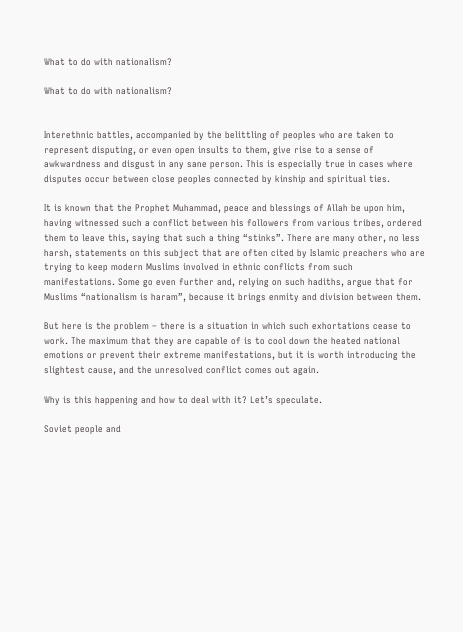What to do with nationalism?

What to do with nationalism?


Interethnic battles, accompanied by the belittling of peoples who are taken to represent disputing, or even open insults to them, give rise to a sense of awkwardness and disgust in any sane person. This is especially true in cases where disputes occur between close peoples connected by kinship and spiritual ties.

It is known that the Prophet Muhammad, peace and blessings of Allah be upon him, having witnessed such a conflict between his followers from various tribes, ordered them to leave this, saying that such a thing “stinks”. There are many other, no less harsh, statements on this subject that are often cited by Islamic preachers who are trying to keep modern Muslims involved in ethnic conflicts from such manifestations. Some go even further and, relying on such hadiths, argue that for Muslims “nationalism is haram”, because it brings enmity and division between them.

But here is the problem – there is a situation in which such exhortations cease to work. The maximum that they are capable of is to cool down the heated national emotions or prevent their extreme manifestations, but it is worth introducing the slightest cause, and the unresolved conflict comes out again.

Why is this happening and how to deal with it? Let’s speculate.

Soviet people and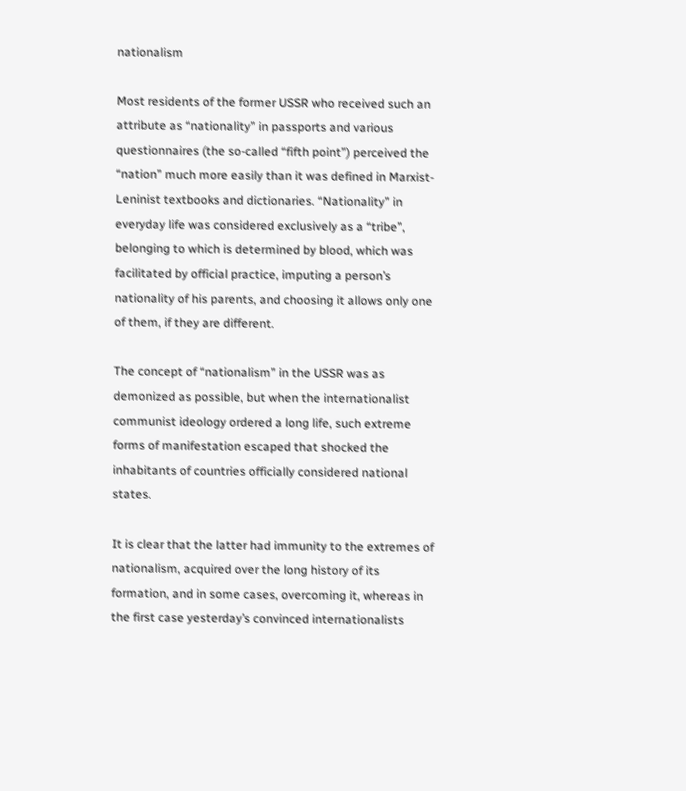nationalism

Most residents of the former USSR who received such an attribute as “nationality” in passports and various questionnaires (the so-called “fifth point”) perceived the “nation” much more easily than it was defined in Marxist-Leninist textbooks and dictionaries. “Nationality” in everyday life was considered exclusively as a “tribe”, belonging to which is determined by blood, which was facilitated by official practice, imputing a person’s nationality of his parents, and choosing it allows only one of them, if they are different.

The concept of “nationalism” in the USSR was as demonized as possible, but when the internationalist communist ideology ordered a long life, such extreme forms of manifestation escaped that shocked the inhabitants of countries officially considered national states.

It is clear that the latter had immunity to the extremes of nationalism, acquired over the long history of its formation, and in some cases, overcoming it, whereas in the first case yesterday’s convinced internationalists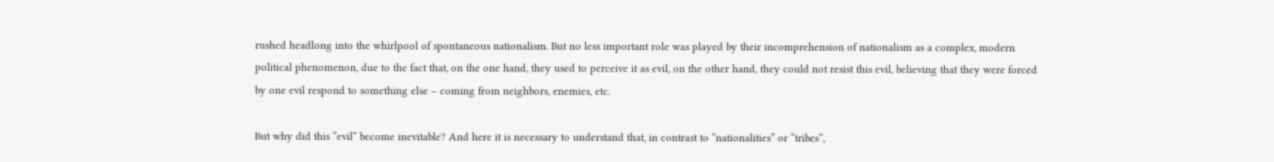rushed headlong into the whirlpool of spontaneous nationalism. But no less important role was played by their incomprehension of nationalism as a complex, modern political phenomenon, due to the fact that, on the one hand, they used to perceive it as evil, on the other hand, they could not resist this evil, believing that they were forced by one evil respond to something else – coming from neighbors, enemies, etc.

But why did this “evil” become inevitable? And here it is necessary to understand that, in contrast to “nationalities” or “tribes”,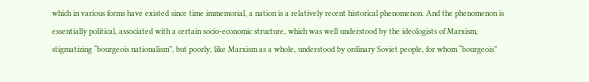which in various forms have existed since time immemorial, a nation is a relatively recent historical phenomenon. And the phenomenon is essentially political, associated with a certain socio-economic structure, which was well understood by the ideologists of Marxism, stigmatizing “bourgeois nationalism”, but poorly, like Marxism as a whole, understood by ordinary Soviet people, for whom “bourgeois”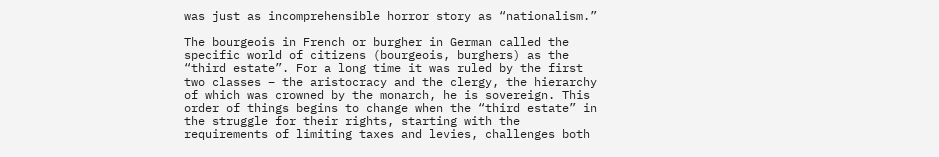was just as incomprehensible horror story as “nationalism.”

The bourgeois in French or burgher in German called the specific world of citizens (bourgeois, burghers) as the “third estate”. For a long time it was ruled by the first two classes – the aristocracy and the clergy, the hierarchy of which was crowned by the monarch, he is sovereign. This order of things begins to change when the “third estate” in the struggle for their rights, starting with the requirements of limiting taxes and levies, challenges both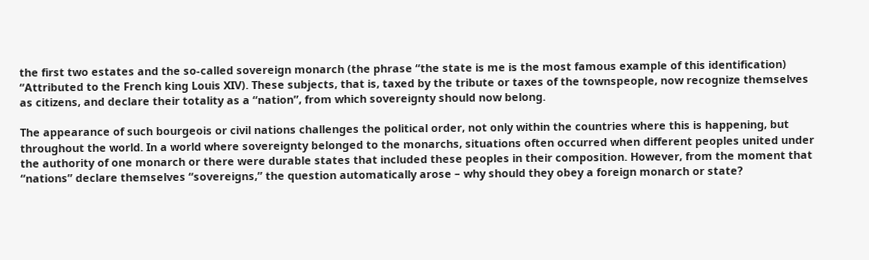the first two estates and the so-called sovereign monarch (the phrase “the state is me is the most famous example of this identification) “Attributed to the French king Louis XIV). These subjects, that is, taxed by the tribute or taxes of the townspeople, now recognize themselves as citizens, and declare their totality as a “nation”, from which sovereignty should now belong.

The appearance of such bourgeois or civil nations challenges the political order, not only within the countries where this is happening, but throughout the world. In a world where sovereignty belonged to the monarchs, situations often occurred when different peoples united under the authority of one monarch or there were durable states that included these peoples in their composition. However, from the moment that “nations” declare themselves “sovereigns,” the question automatically arose – why should they obey a foreign monarch or state?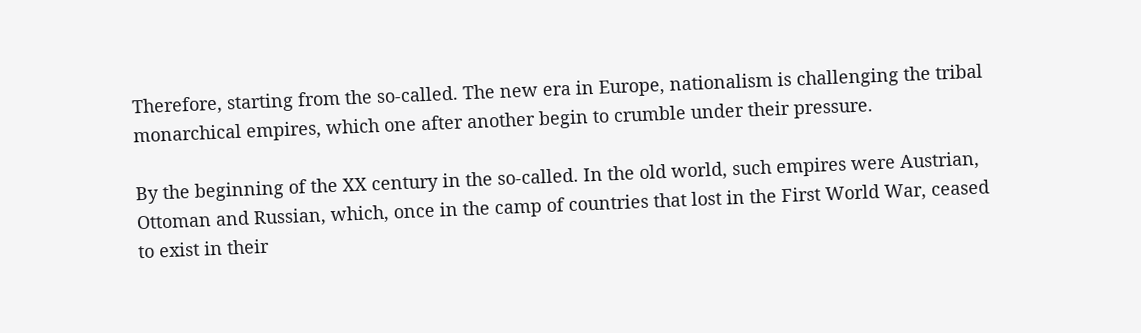Therefore, starting from the so-called. The new era in Europe, nationalism is challenging the tribal monarchical empires, which one after another begin to crumble under their pressure.

By the beginning of the XX century in the so-called. In the old world, such empires were Austrian, Ottoman and Russian, which, once in the camp of countries that lost in the First World War, ceased to exist in their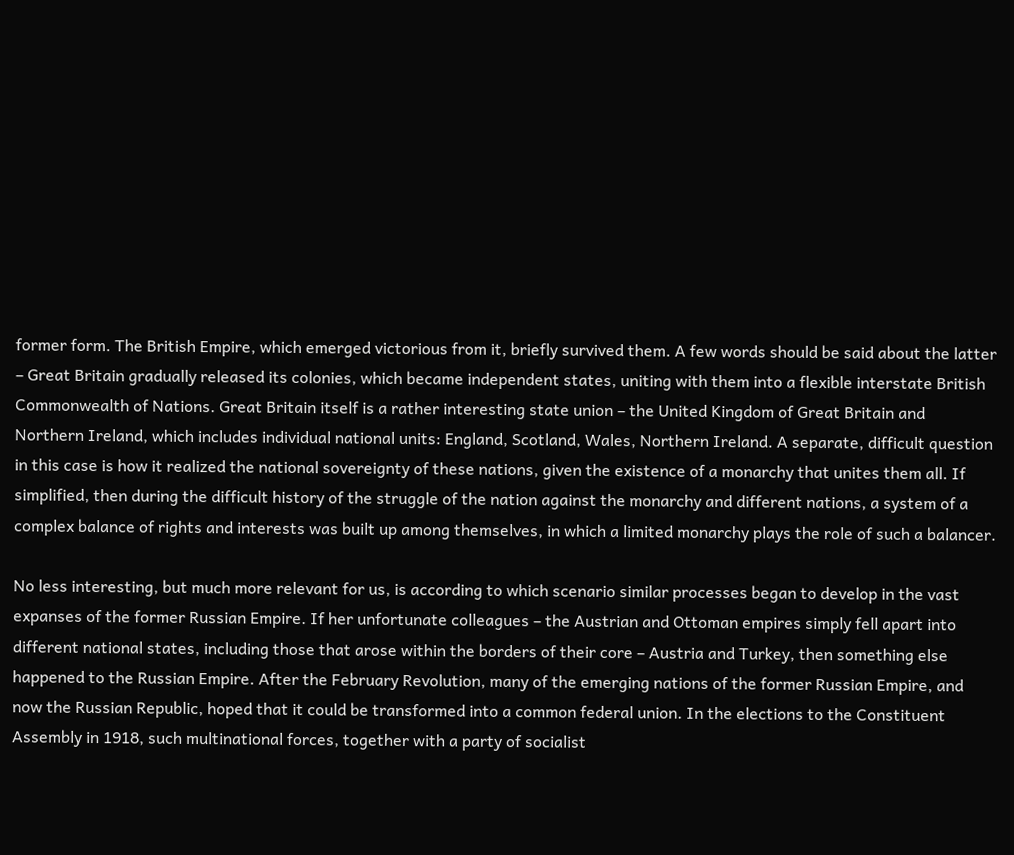former form. The British Empire, which emerged victorious from it, briefly survived them. A few words should be said about the latter – Great Britain gradually released its colonies, which became independent states, uniting with them into a flexible interstate British Commonwealth of Nations. Great Britain itself is a rather interesting state union – the United Kingdom of Great Britain and Northern Ireland, which includes individual national units: England, Scotland, Wales, Northern Ireland. A separate, difficult question in this case is how it realized the national sovereignty of these nations, given the existence of a monarchy that unites them all. If simplified, then during the difficult history of the struggle of the nation against the monarchy and different nations, a system of a complex balance of rights and interests was built up among themselves, in which a limited monarchy plays the role of such a balancer.

No less interesting, but much more relevant for us, is according to which scenario similar processes began to develop in the vast expanses of the former Russian Empire. If her unfortunate colleagues – the Austrian and Ottoman empires simply fell apart into different national states, including those that arose within the borders of their core – Austria and Turkey, then something else happened to the Russian Empire. After the February Revolution, many of the emerging nations of the former Russian Empire, and now the Russian Republic, hoped that it could be transformed into a common federal union. In the elections to the Constituent Assembly in 1918, such multinational forces, together with a party of socialist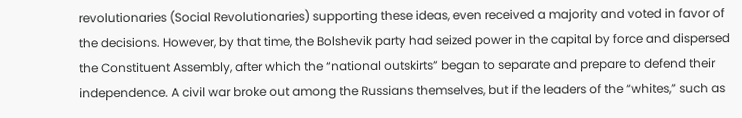revolutionaries (Social Revolutionaries) supporting these ideas, even received a majority and voted in favor of the decisions. However, by that time, the Bolshevik party had seized power in the capital by force and dispersed the Constituent Assembly, after which the “national outskirts” began to separate and prepare to defend their independence. A civil war broke out among the Russians themselves, but if the leaders of the “whites,” such as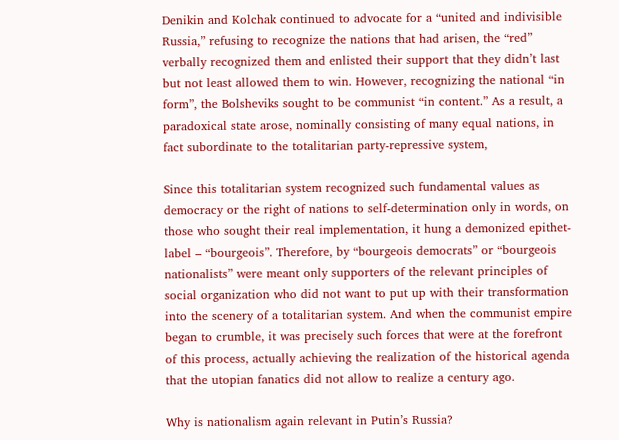Denikin and Kolchak continued to advocate for a “united and indivisible Russia,” refusing to recognize the nations that had arisen, the “red” verbally recognized them and enlisted their support that they didn’t last but not least allowed them to win. However, recognizing the national “in form”, the Bolsheviks sought to be communist “in content.” As a result, a paradoxical state arose, nominally consisting of many equal nations, in fact subordinate to the totalitarian party-repressive system,

Since this totalitarian system recognized such fundamental values as democracy or the right of nations to self-determination only in words, on those who sought their real implementation, it hung a demonized epithet-label – “bourgeois”. Therefore, by “bourgeois democrats” or “bourgeois nationalists” were meant only supporters of the relevant principles of social organization who did not want to put up with their transformation into the scenery of a totalitarian system. And when the communist empire began to crumble, it was precisely such forces that were at the forefront of this process, actually achieving the realization of the historical agenda that the utopian fanatics did not allow to realize a century ago.

Why is nationalism again relevant in Putin’s Russia?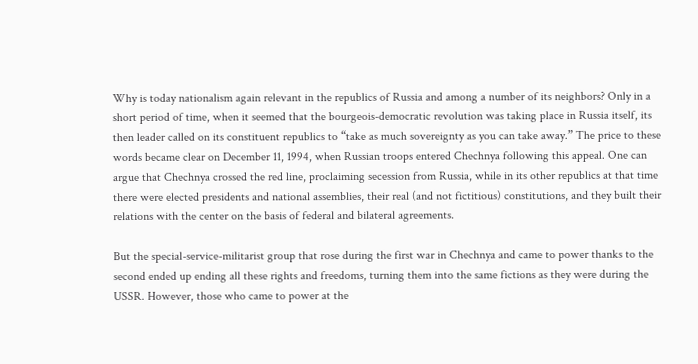Why is today nationalism again relevant in the republics of Russia and among a number of its neighbors? Only in a short period of time, when it seemed that the bourgeois-democratic revolution was taking place in Russia itself, its then leader called on its constituent republics to “take as much sovereignty as you can take away.” The price to these words became clear on December 11, 1994, when Russian troops entered Chechnya following this appeal. One can argue that Chechnya crossed the red line, proclaiming secession from Russia, while in its other republics at that time there were elected presidents and national assemblies, their real (and not fictitious) constitutions, and they built their relations with the center on the basis of federal and bilateral agreements.

But the special-service-militarist group that rose during the first war in Chechnya and came to power thanks to the second ended up ending all these rights and freedoms, turning them into the same fictions as they were during the USSR. However, those who came to power at the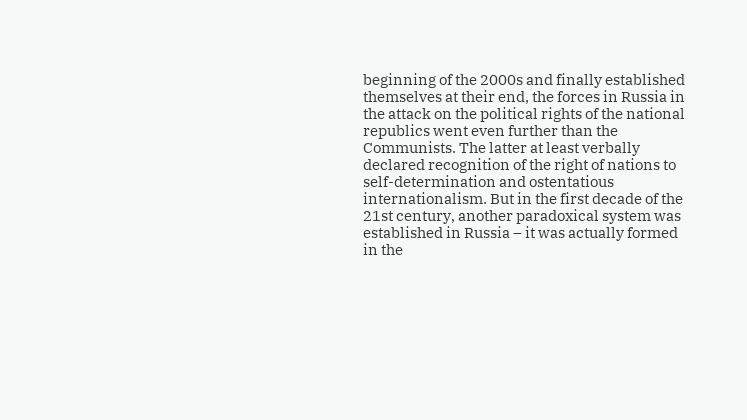beginning of the 2000s and finally established themselves at their end, the forces in Russia in the attack on the political rights of the national republics went even further than the Communists. The latter at least verbally declared recognition of the right of nations to self-determination and ostentatious internationalism. But in the first decade of the 21st century, another paradoxical system was established in Russia – it was actually formed in the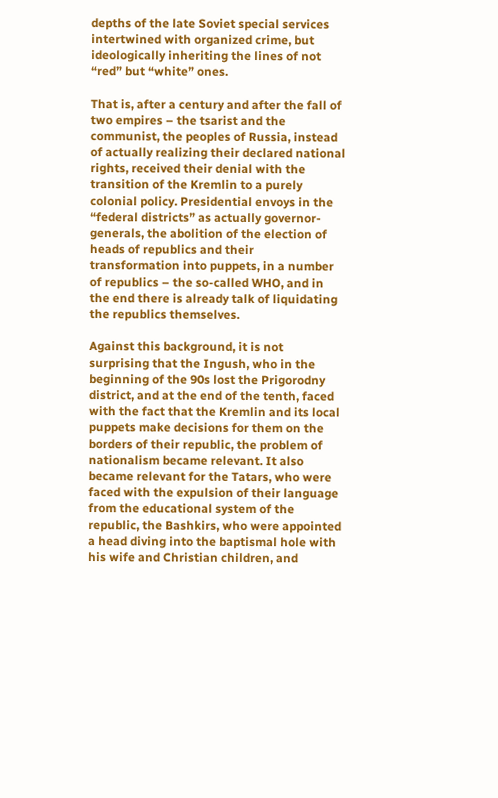depths of the late Soviet special services intertwined with organized crime, but ideologically inheriting the lines of not “red” but “white” ones.

That is, after a century and after the fall of two empires – the tsarist and the communist, the peoples of Russia, instead of actually realizing their declared national rights, received their denial with the transition of the Kremlin to a purely colonial policy. Presidential envoys in the “federal districts” as actually governor-generals, the abolition of the election of heads of republics and their transformation into puppets, in a number of republics – the so-called WHO, and in the end there is already talk of liquidating the republics themselves.

Against this background, it is not surprising that the Ingush, who in the beginning of the 90s lost the Prigorodny district, and at the end of the tenth, faced with the fact that the Kremlin and its local puppets make decisions for them on the borders of their republic, the problem of nationalism became relevant. It also became relevant for the Tatars, who were faced with the expulsion of their language from the educational system of the republic, the Bashkirs, who were appointed a head diving into the baptismal hole with his wife and Christian children, and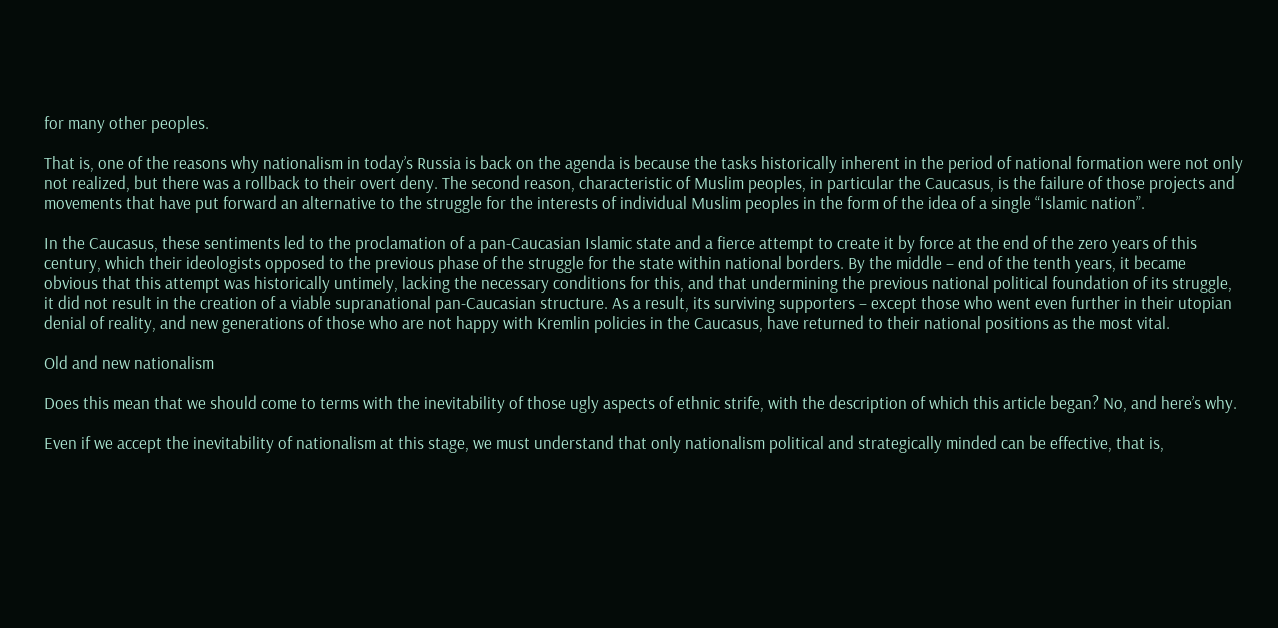for many other peoples.

That is, one of the reasons why nationalism in today’s Russia is back on the agenda is because the tasks historically inherent in the period of national formation were not only not realized, but there was a rollback to their overt deny. The second reason, characteristic of Muslim peoples, in particular the Caucasus, is the failure of those projects and movements that have put forward an alternative to the struggle for the interests of individual Muslim peoples in the form of the idea of a single “Islamic nation”.

In the Caucasus, these sentiments led to the proclamation of a pan-Caucasian Islamic state and a fierce attempt to create it by force at the end of the zero years of this century, which their ideologists opposed to the previous phase of the struggle for the state within national borders. By the middle – end of the tenth years, it became obvious that this attempt was historically untimely, lacking the necessary conditions for this, and that undermining the previous national political foundation of its struggle, it did not result in the creation of a viable supranational pan-Caucasian structure. As a result, its surviving supporters – except those who went even further in their utopian denial of reality, and new generations of those who are not happy with Kremlin policies in the Caucasus, have returned to their national positions as the most vital.

Old and new nationalism

Does this mean that we should come to terms with the inevitability of those ugly aspects of ethnic strife, with the description of which this article began? No, and here’s why.

Even if we accept the inevitability of nationalism at this stage, we must understand that only nationalism political and strategically minded can be effective, that is,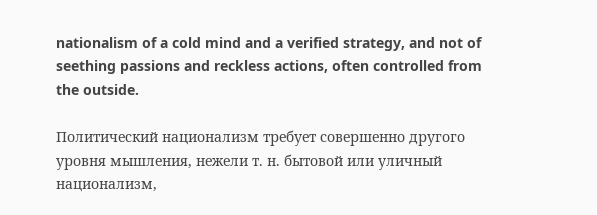nationalism of a cold mind and a verified strategy, and not of seething passions and reckless actions, often controlled from the outside.

Политический национализм требует совершенно другого уровня мышления, нежели т. н. бытовой или уличный национализм,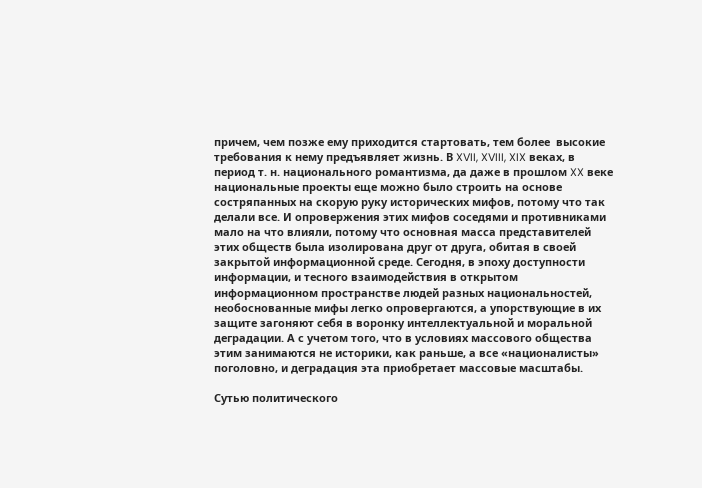причем, чем позже ему приходится стартовать, тем более  высокие требования к нему предъявляет жизнь. В XVII, XVIII, XIX веках, в период т. н. национального романтизма, да даже в прошлом XX веке национальные проекты еще можно было строить на основе состряпанных на скорую руку исторических мифов, потому что так делали все. И опровержения этих мифов соседями и противниками мало на что влияли, потому что основная масса представителей этих обществ была изолирована друг от друга, обитая в своей закрытой информационной среде. Сегодня, в эпоху доступности информации, и тесного взаимодействия в открытом информационном пространстве людей разных национальностей, необоснованные мифы легко опровергаются, а упорствующие в их защите загоняют себя в воронку интеллектуальной и моральной деградации. А с учетом того, что в условиях массового общества этим занимаются не историки, как раньше, а все «националисты» поголовно, и деградация эта приобретает массовые масштабы.

Сутью политического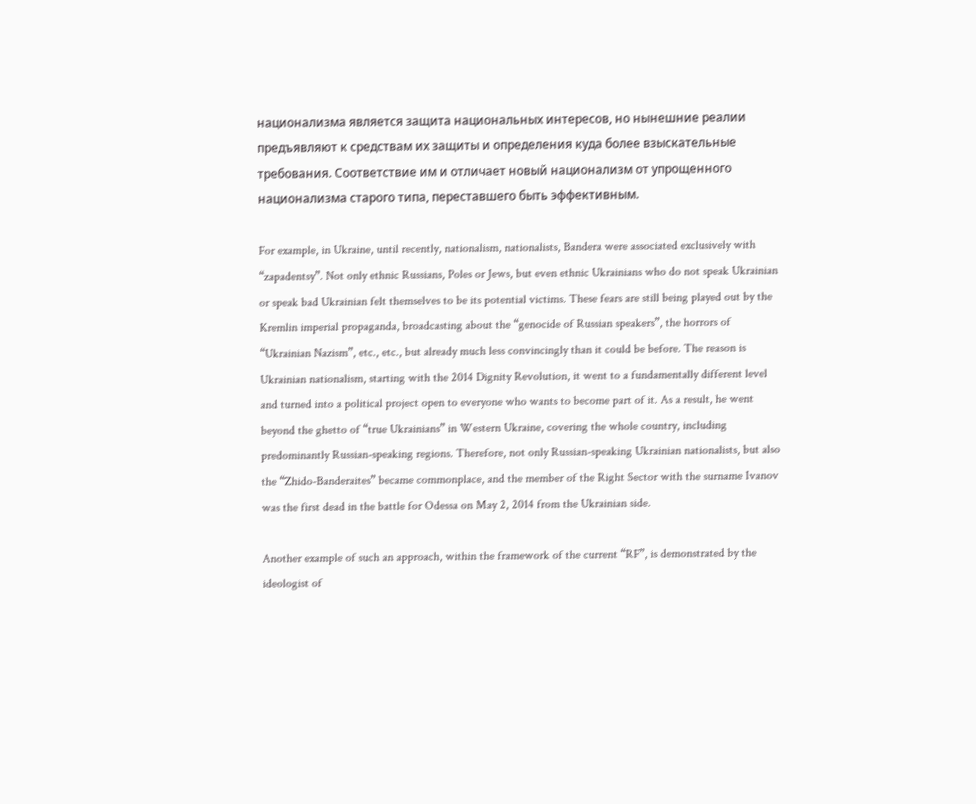национализма является защита национальных интересов, но нынешние реалии предъявляют к средствам их защиты и определения куда более взыскательные требования. Соответствие им и отличает новый национализм от упрощенного национализма старого типа, переставшего быть эффективным.

For example, in Ukraine, until recently, nationalism, nationalists, Bandera were associated exclusively with “zapadentsy”. Not only ethnic Russians, Poles or Jews, but even ethnic Ukrainians who do not speak Ukrainian or speak bad Ukrainian felt themselves to be its potential victims. These fears are still being played out by the Kremlin imperial propaganda, broadcasting about the “genocide of Russian speakers”, the horrors of “Ukrainian Nazism”, etc., etc., but already much less convincingly than it could be before. The reason is Ukrainian nationalism, starting with the 2014 Dignity Revolution, it went to a fundamentally different level and turned into a political project open to everyone who wants to become part of it. As a result, he went beyond the ghetto of “true Ukrainians” in Western Ukraine, covering the whole country, including predominantly Russian-speaking regions. Therefore, not only Russian-speaking Ukrainian nationalists, but also the “Zhido-Banderaites” became commonplace, and the member of the Right Sector with the surname Ivanov was the first dead in the battle for Odessa on May 2, 2014 from the Ukrainian side.

Another example of such an approach, within the framework of the current “RF”, is demonstrated by the ideologist of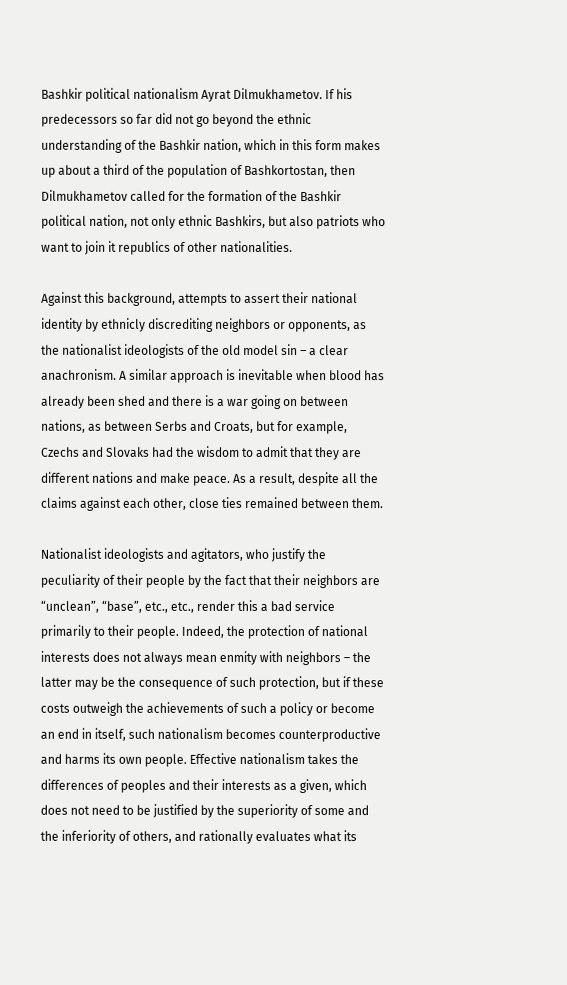Bashkir political nationalism Ayrat Dilmukhametov. If his predecessors so far did not go beyond the ethnic understanding of the Bashkir nation, which in this form makes up about a third of the population of Bashkortostan, then Dilmukhametov called for the formation of the Bashkir political nation, not only ethnic Bashkirs, but also patriots who want to join it republics of other nationalities.

Against this background, attempts to assert their national identity by ethnicly discrediting neighbors or opponents, as the nationalist ideologists of the old model sin – a clear anachronism. A similar approach is inevitable when blood has already been shed and there is a war going on between nations, as between Serbs and Croats, but for example, Czechs and Slovaks had the wisdom to admit that they are different nations and make peace. As a result, despite all the claims against each other, close ties remained between them.

Nationalist ideologists and agitators, who justify the peculiarity of their people by the fact that their neighbors are “unclean”, “base”, etc., etc., render this a bad service primarily to their people. Indeed, the protection of national interests does not always mean enmity with neighbors – the latter may be the consequence of such protection, but if these costs outweigh the achievements of such a policy or become an end in itself, such nationalism becomes counterproductive and harms its own people. Effective nationalism takes the differences of peoples and their interests as a given, which does not need to be justified by the superiority of some and the inferiority of others, and rationally evaluates what its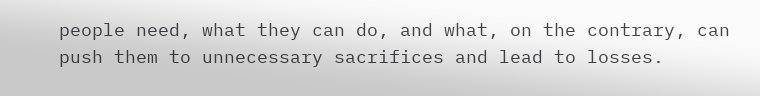people need, what they can do, and what, on the contrary, can push them to unnecessary sacrifices and lead to losses.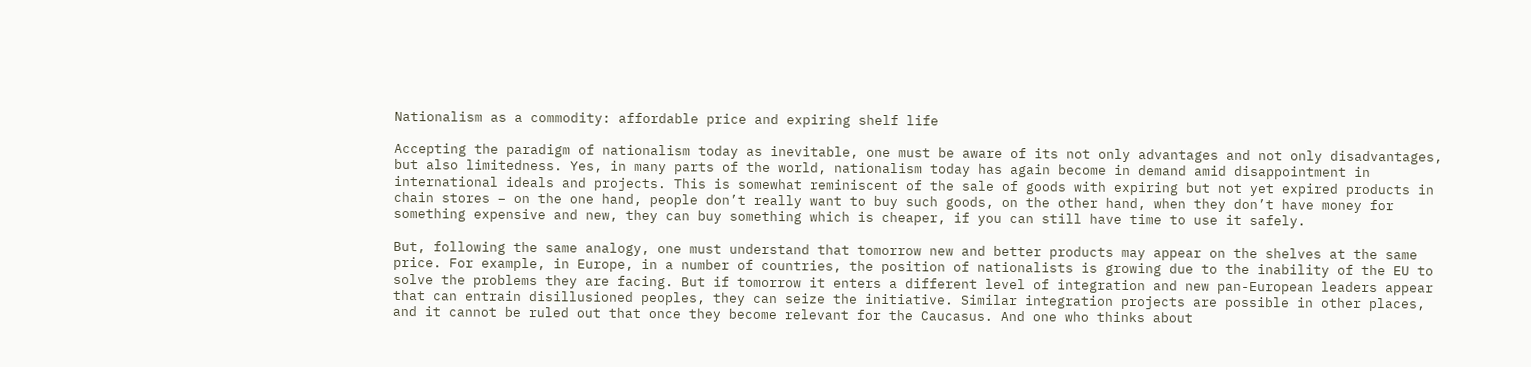Nationalism as a commodity: affordable price and expiring shelf life

Accepting the paradigm of nationalism today as inevitable, one must be aware of its not only advantages and not only disadvantages, but also limitedness. Yes, in many parts of the world, nationalism today has again become in demand amid disappointment in international ideals and projects. This is somewhat reminiscent of the sale of goods with expiring but not yet expired products in chain stores – on the one hand, people don’t really want to buy such goods, on the other hand, when they don’t have money for something expensive and new, they can buy something which is cheaper, if you can still have time to use it safely.

But, following the same analogy, one must understand that tomorrow new and better products may appear on the shelves at the same price. For example, in Europe, in a number of countries, the position of nationalists is growing due to the inability of the EU to solve the problems they are facing. But if tomorrow it enters a different level of integration and new pan-European leaders appear that can entrain disillusioned peoples, they can seize the initiative. Similar integration projects are possible in other places, and it cannot be ruled out that once they become relevant for the Caucasus. And one who thinks about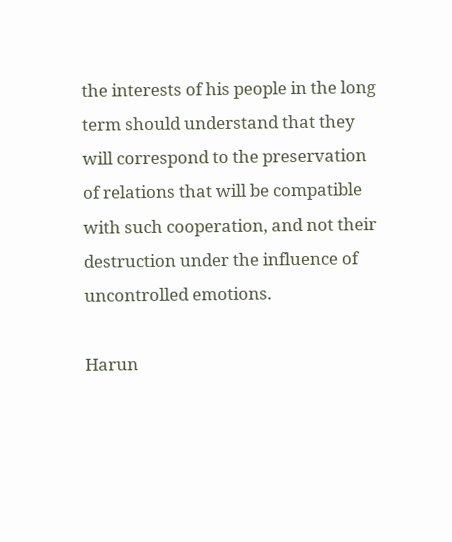the interests of his people in the long term should understand that they will correspond to the preservation of relations that will be compatible with such cooperation, and not their destruction under the influence of uncontrolled emotions.

Harun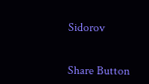Sidorov


Share Button